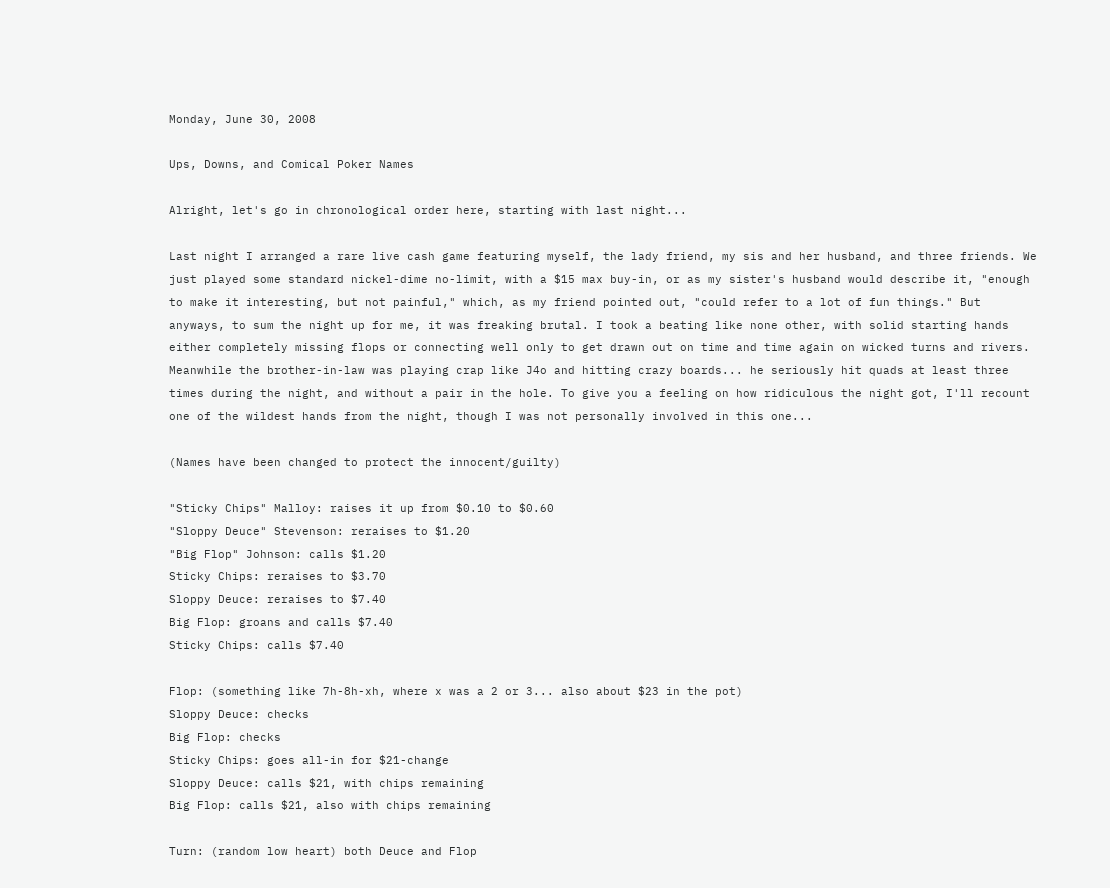Monday, June 30, 2008

Ups, Downs, and Comical Poker Names

Alright, let's go in chronological order here, starting with last night...

Last night I arranged a rare live cash game featuring myself, the lady friend, my sis and her husband, and three friends. We just played some standard nickel-dime no-limit, with a $15 max buy-in, or as my sister's husband would describe it, "enough to make it interesting, but not painful," which, as my friend pointed out, "could refer to a lot of fun things." But anyways, to sum the night up for me, it was freaking brutal. I took a beating like none other, with solid starting hands either completely missing flops or connecting well only to get drawn out on time and time again on wicked turns and rivers. Meanwhile the brother-in-law was playing crap like J4o and hitting crazy boards... he seriously hit quads at least three times during the night, and without a pair in the hole. To give you a feeling on how ridiculous the night got, I'll recount one of the wildest hands from the night, though I was not personally involved in this one...

(Names have been changed to protect the innocent/guilty)

"Sticky Chips" Malloy: raises it up from $0.10 to $0.60
"Sloppy Deuce" Stevenson: reraises to $1.20
"Big Flop" Johnson: calls $1.20
Sticky Chips: reraises to $3.70
Sloppy Deuce: reraises to $7.40
Big Flop: groans and calls $7.40
Sticky Chips: calls $7.40

Flop: (something like 7h-8h-xh, where x was a 2 or 3... also about $23 in the pot)
Sloppy Deuce: checks
Big Flop: checks
Sticky Chips: goes all-in for $21-change
Sloppy Deuce: calls $21, with chips remaining
Big Flop: calls $21, also with chips remaining

Turn: (random low heart) both Deuce and Flop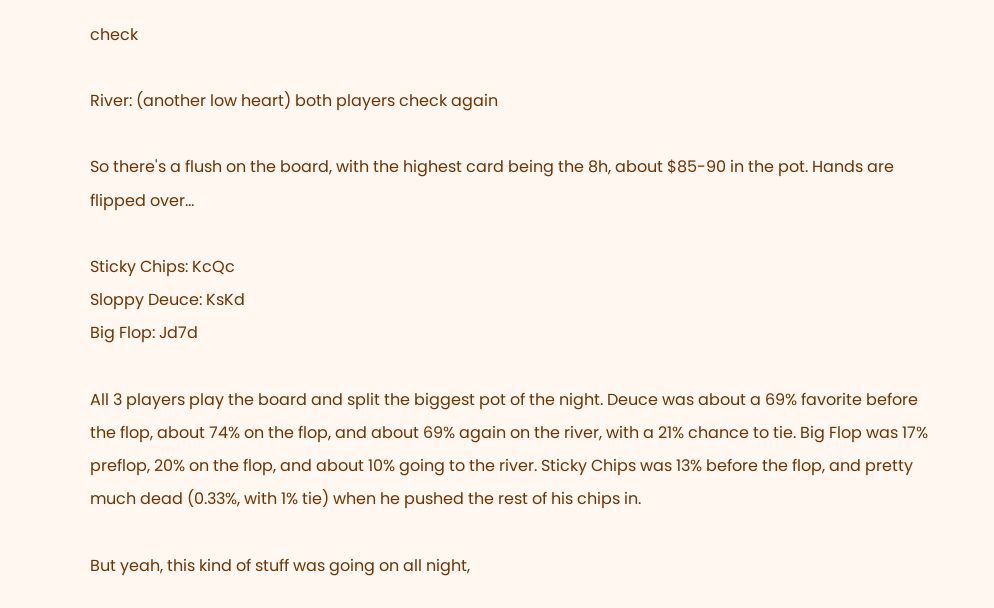check

River: (another low heart) both players check again

So there's a flush on the board, with the highest card being the 8h, about $85-90 in the pot. Hands are flipped over...

Sticky Chips: KcQc
Sloppy Deuce: KsKd
Big Flop: Jd7d

All 3 players play the board and split the biggest pot of the night. Deuce was about a 69% favorite before the flop, about 74% on the flop, and about 69% again on the river, with a 21% chance to tie. Big Flop was 17% preflop, 20% on the flop, and about 10% going to the river. Sticky Chips was 13% before the flop, and pretty much dead (0.33%, with 1% tie) when he pushed the rest of his chips in.

But yeah, this kind of stuff was going on all night,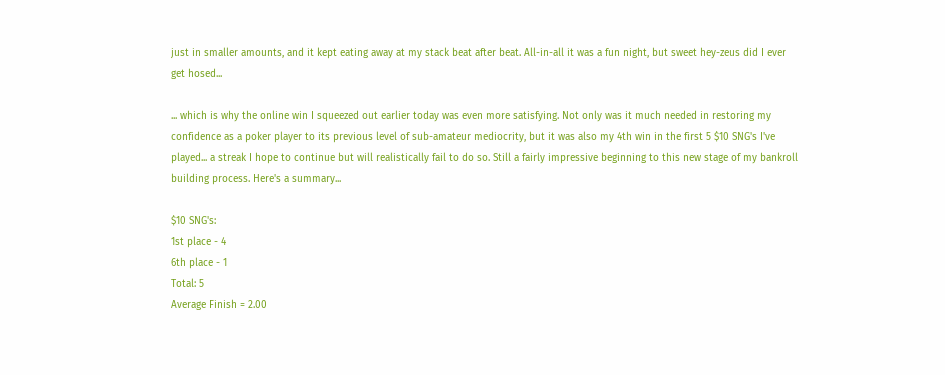just in smaller amounts, and it kept eating away at my stack beat after beat. All-in-all it was a fun night, but sweet hey-zeus did I ever get hosed...

... which is why the online win I squeezed out earlier today was even more satisfying. Not only was it much needed in restoring my confidence as a poker player to its previous level of sub-amateur mediocrity, but it was also my 4th win in the first 5 $10 SNG's I've played... a streak I hope to continue but will realistically fail to do so. Still a fairly impressive beginning to this new stage of my bankroll building process. Here's a summary...

$10 SNG's:
1st place - 4
6th place - 1
Total: 5
Average Finish = 2.00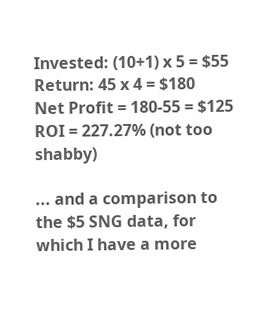Invested: (10+1) x 5 = $55
Return: 45 x 4 = $180
Net Profit = 180-55 = $125
ROI = 227.27% (not too shabby)

... and a comparison to the $5 SNG data, for which I have a more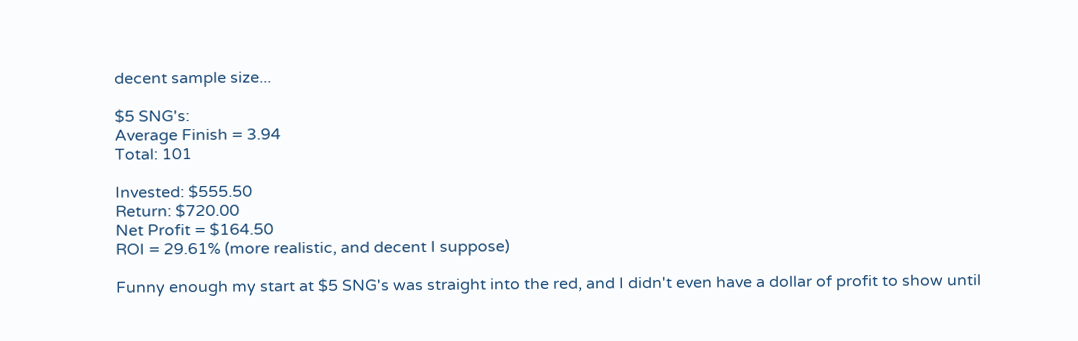decent sample size...

$5 SNG's:
Average Finish = 3.94
Total: 101

Invested: $555.50
Return: $720.00
Net Profit = $164.50
ROI = 29.61% (more realistic, and decent I suppose)

Funny enough my start at $5 SNG's was straight into the red, and I didn't even have a dollar of profit to show until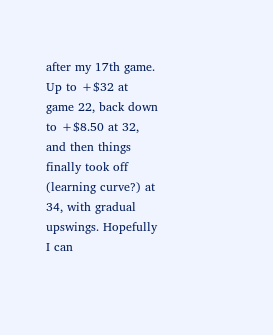after my 17th game. Up to +$32 at game 22, back down to +$8.50 at 32, and then things finally took off (learning curve?) at 34, with gradual upswings. Hopefully I can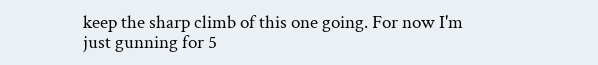keep the sharp climb of this one going. For now I'm just gunning for 5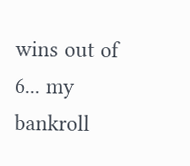wins out of 6... my bankroll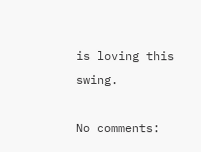is loving this swing.

No comments: